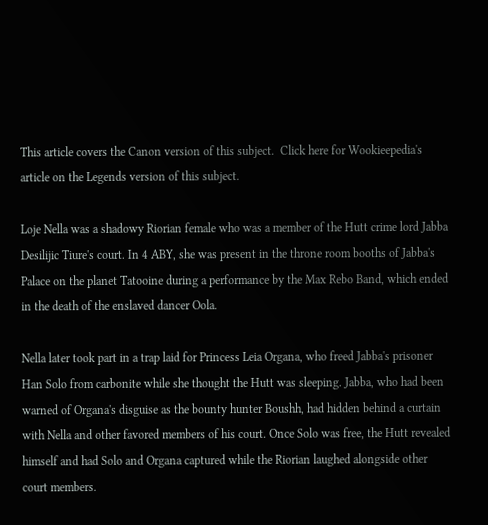This article covers the Canon version of this subject.  Click here for Wookieepedia's article on the Legends version of this subject.

Loje Nella was a shadowy Riorian female who was a member of the Hutt crime lord Jabba Desilijic Tiure's court. In 4 ABY, she was present in the throne room booths of Jabba's Palace on the planet Tatooine during a performance by the Max Rebo Band, which ended in the death of the enslaved dancer Oola.

Nella later took part in a trap laid for Princess Leia Organa, who freed Jabba's prisoner Han Solo from carbonite while she thought the Hutt was sleeping. Jabba, who had been warned of Organa's disguise as the bounty hunter Boushh, had hidden behind a curtain with Nella and other favored members of his court. Once Solo was free, the Hutt revealed himself and had Solo and Organa captured while the Riorian laughed alongside other court members.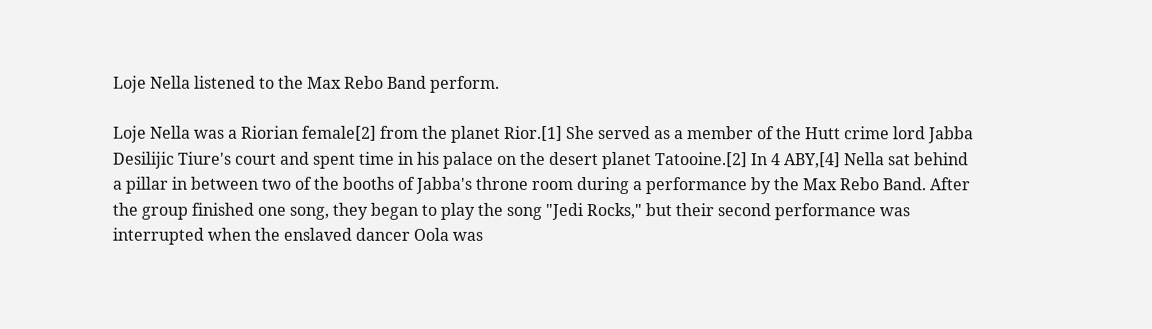Loje Nella listened to the Max Rebo Band perform.

Loje Nella was a Riorian female[2] from the planet Rior.[1] She served as a member of the Hutt crime lord Jabba Desilijic Tiure's court and spent time in his palace on the desert planet Tatooine.[2] In 4 ABY,[4] Nella sat behind a pillar in between two of the booths of Jabba's throne room during a performance by the Max Rebo Band. After the group finished one song, they began to play the song "Jedi Rocks," but their second performance was interrupted when the enslaved dancer Oola was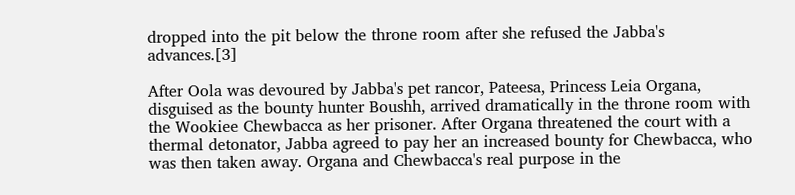dropped into the pit below the throne room after she refused the Jabba's advances.[3]

After Oola was devoured by Jabba's pet rancor, Pateesa, Princess Leia Organa, disguised as the bounty hunter Boushh, arrived dramatically in the throne room with the Wookiee Chewbacca as her prisoner. After Organa threatened the court with a thermal detonator, Jabba agreed to pay her an increased bounty for Chewbacca, who was then taken away. Organa and Chewbacca's real purpose in the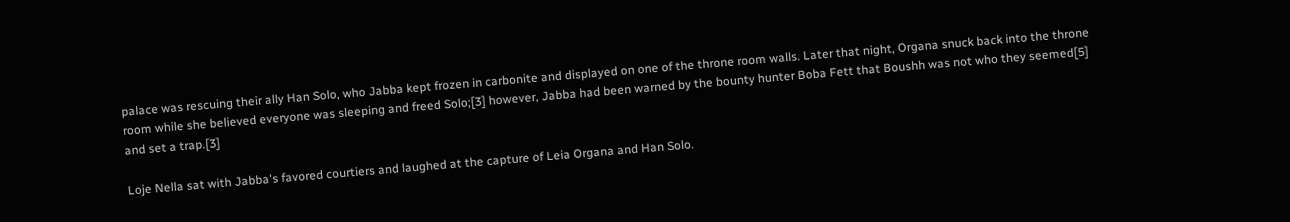palace was rescuing their ally Han Solo, who Jabba kept frozen in carbonite and displayed on one of the throne room walls. Later that night, Organa snuck back into the throne room while she believed everyone was sleeping and freed Solo;[3] however, Jabba had been warned by the bounty hunter Boba Fett that Boushh was not who they seemed[5] and set a trap.[3]

Loje Nella sat with Jabba's favored courtiers and laughed at the capture of Leia Organa and Han Solo.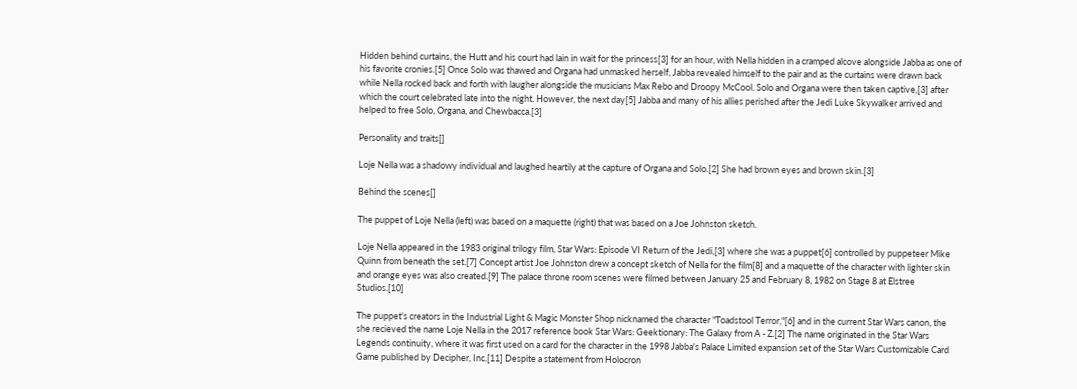Hidden behind curtains, the Hutt and his court had lain in wait for the princess[3] for an hour, with Nella hidden in a cramped alcove alongside Jabba as one of his favorite cronies.[5] Once Solo was thawed and Organa had unmasked herself, Jabba revealed himself to the pair and as the curtains were drawn back while Nella rocked back and forth with laugher alongside the musicians Max Rebo and Droopy McCool. Solo and Organa were then taken captive,[3] after which the court celebrated late into the night. However, the next day[5] Jabba and many of his allies perished after the Jedi Luke Skywalker arrived and helped to free Solo, Organa, and Chewbacca.[3]

Personality and traits[]

Loje Nella was a shadowy individual and laughed heartily at the capture of Organa and Solo.[2] She had brown eyes and brown skin.[3]

Behind the scenes[]

The puppet of Loje Nella (left) was based on a maquette (right) that was based on a Joe Johnston sketch.

Loje Nella appeared in the 1983 original trilogy film, Star Wars: Episode VI Return of the Jedi,[3] where she was a puppet[6] controlled by puppeteer Mike Quinn from beneath the set.[7] Concept artist Joe Johnston drew a concept sketch of Nella for the film[8] and a maquette of the character with lighter skin and orange eyes was also created.[9] The palace throne room scenes were filmed between January 25 and February 8, 1982 on Stage 8 at Elstree Studios.[10]

The puppet's creators in the Industrial Light & Magic Monster Shop nicknamed the character "Toadstool Terror,"[6] and in the current Star Wars canon, the she recieved the name Loje Nella in the 2017 reference book Star Wars: Geektionary: The Galaxy from A - Z.[2] The name originated in the Star Wars Legends continuity, where it was first used on a card for the character in the 1998 Jabba's Palace Limited expansion set of the Star Wars Customizable Card Game published by Decipher, Inc.[11] Despite a statement from Holocron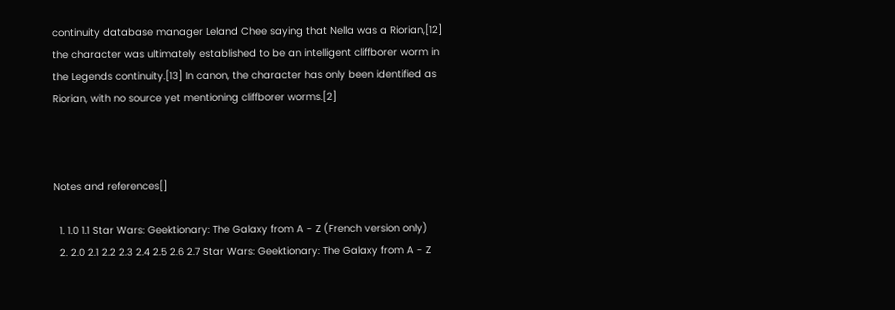continuity database manager Leland Chee saying that Nella was a Riorian,[12] the character was ultimately established to be an intelligent cliffborer worm in the Legends continuity.[13] In canon, the character has only been identified as Riorian, with no source yet mentioning cliffborer worms.[2]



Notes and references[]

  1. 1.0 1.1 Star Wars: Geektionary: The Galaxy from A - Z (French version only)
  2. 2.0 2.1 2.2 2.3 2.4 2.5 2.6 2.7 Star Wars: Geektionary: The Galaxy from A - Z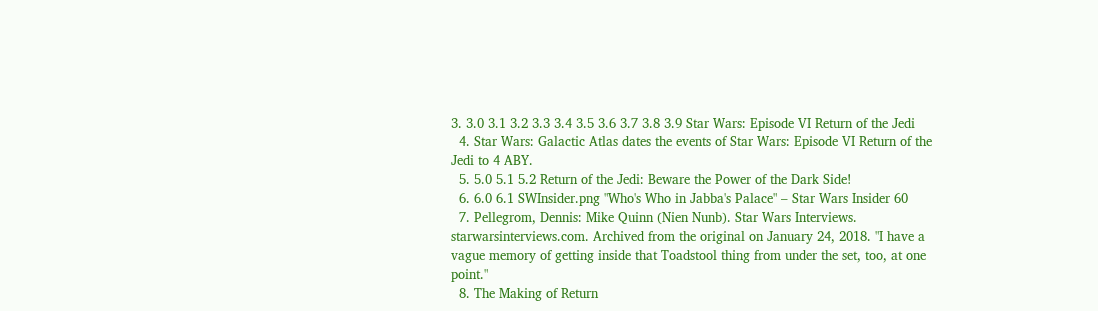3. 3.0 3.1 3.2 3.3 3.4 3.5 3.6 3.7 3.8 3.9 Star Wars: Episode VI Return of the Jedi
  4. Star Wars: Galactic Atlas dates the events of Star Wars: Episode VI Return of the Jedi to 4 ABY.
  5. 5.0 5.1 5.2 Return of the Jedi: Beware the Power of the Dark Side!
  6. 6.0 6.1 SWInsider.png "Who's Who in Jabba's Palace" – Star Wars Insider 60
  7. Pellegrom, Dennis: Mike Quinn (Nien Nunb). Star Wars Interviews. starwarsinterviews.com. Archived from the original on January 24, 2018. "I have a vague memory of getting inside that Toadstool thing from under the set, too, at one point."
  8. The Making of Return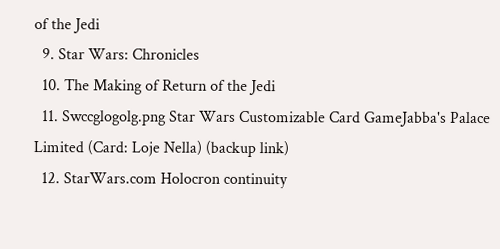of the Jedi
  9. Star Wars: Chronicles
  10. The Making of Return of the Jedi
  11. Swccglogolg.png Star Wars Customizable Card GameJabba's Palace Limited (Card: Loje Nella) (backup link)
  12. StarWars.com Holocron continuity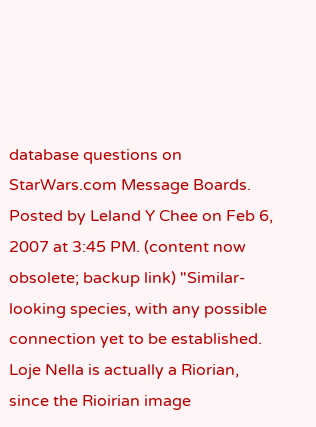database questions on StarWars.com Message Boards. Posted by Leland Y Chee on Feb 6, 2007 at 3:45 PM. (content now obsolete; backup link) "Similar-looking species, with any possible connection yet to be established. Loje Nella is actually a Riorian, since the Rioirian image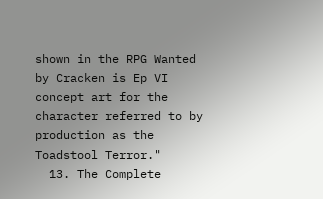shown in the RPG Wanted by Cracken is Ep VI concept art for the character referred to by production as the Toadstool Terror."
  13. The Complete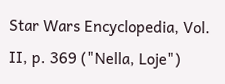Star Wars Encyclopedia, Vol. II, p. 369 ("Nella, Loje")